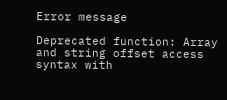Error message

Deprecated function: Array and string offset access syntax with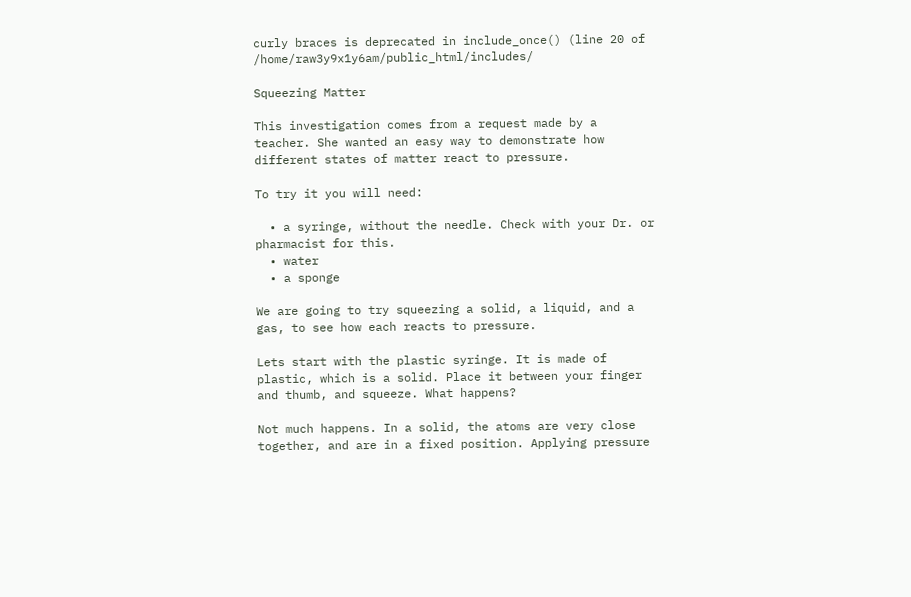curly braces is deprecated in include_once() (line 20 of /home/raw3y9x1y6am/public_html/includes/

Squeezing Matter

This investigation comes from a request made by a teacher. She wanted an easy way to demonstrate how different states of matter react to pressure.

To try it you will need:

  • a syringe, without the needle. Check with your Dr. or pharmacist for this.
  • water
  • a sponge

We are going to try squeezing a solid, a liquid, and a gas, to see how each reacts to pressure.

Lets start with the plastic syringe. It is made of plastic, which is a solid. Place it between your finger and thumb, and squeeze. What happens?

Not much happens. In a solid, the atoms are very close together, and are in a fixed position. Applying pressure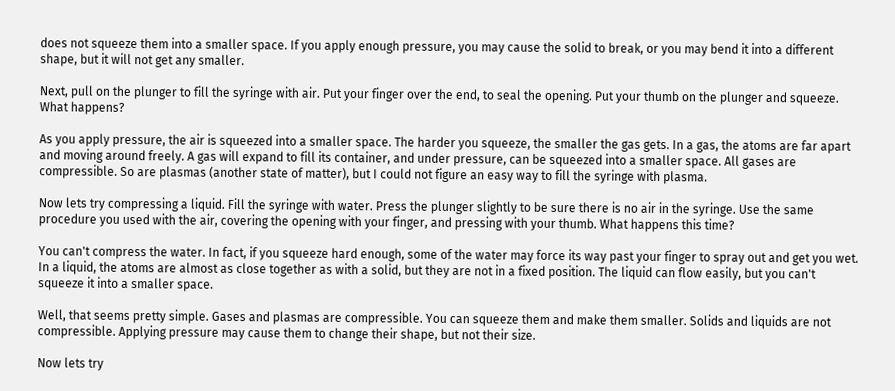does not squeeze them into a smaller space. If you apply enough pressure, you may cause the solid to break, or you may bend it into a different shape, but it will not get any smaller.

Next, pull on the plunger to fill the syringe with air. Put your finger over the end, to seal the opening. Put your thumb on the plunger and squeeze. What happens?

As you apply pressure, the air is squeezed into a smaller space. The harder you squeeze, the smaller the gas gets. In a gas, the atoms are far apart and moving around freely. A gas will expand to fill its container, and under pressure, can be squeezed into a smaller space. All gases are compressible. So are plasmas (another state of matter), but I could not figure an easy way to fill the syringe with plasma.

Now lets try compressing a liquid. Fill the syringe with water. Press the plunger slightly to be sure there is no air in the syringe. Use the same procedure you used with the air, covering the opening with your finger, and pressing with your thumb. What happens this time?

You can't compress the water. In fact, if you squeeze hard enough, some of the water may force its way past your finger to spray out and get you wet. In a liquid, the atoms are almost as close together as with a solid, but they are not in a fixed position. The liquid can flow easily, but you can't squeeze it into a smaller space.

Well, that seems pretty simple. Gases and plasmas are compressible. You can squeeze them and make them smaller. Solids and liquids are not compressible. Applying pressure may cause them to change their shape, but not their size.

Now lets try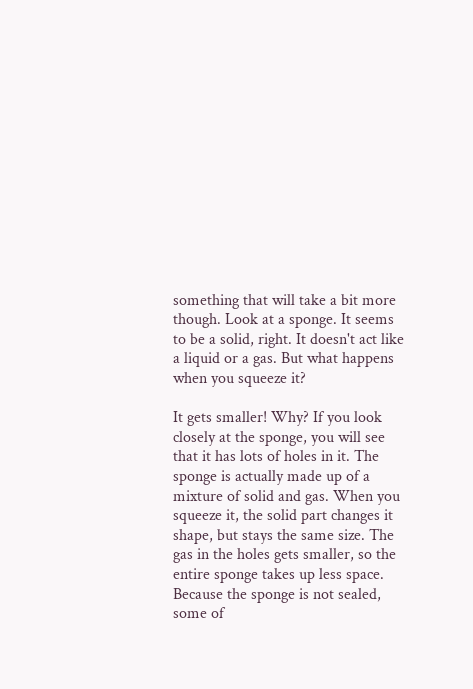something that will take a bit more though. Look at a sponge. It seems to be a solid, right. It doesn't act like a liquid or a gas. But what happens when you squeeze it?

It gets smaller! Why? If you look closely at the sponge, you will see that it has lots of holes in it. The sponge is actually made up of a mixture of solid and gas. When you squeeze it, the solid part changes it shape, but stays the same size. The gas in the holes gets smaller, so the entire sponge takes up less space. Because the sponge is not sealed, some of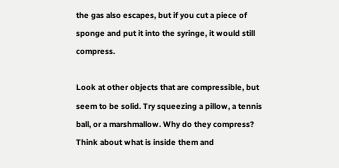the gas also escapes, but if you cut a piece of sponge and put it into the syringe, it would still compress.

Look at other objects that are compressible, but seem to be solid. Try squeezing a pillow, a tennis ball, or a marshmallow. Why do they compress? Think about what is inside them and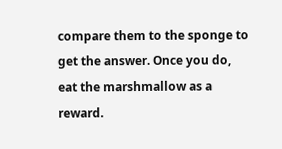compare them to the sponge to get the answer. Once you do, eat the marshmallow as a reward.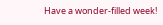Have a wonder-filled week!